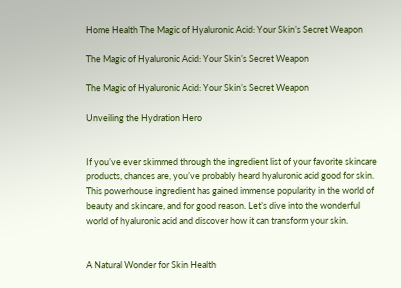Home Health The Magic of Hyaluronic Acid: Your Skin’s Secret Weapon

The Magic of Hyaluronic Acid: Your Skin’s Secret Weapon

The Magic of Hyaluronic Acid: Your Skin’s Secret Weapon

Unveiling the Hydration Hero


If you’ve ever skimmed through the ingredient list of your favorite skincare products, chances are, you’ve probably heard hyaluronic acid good for skin. This powerhouse ingredient has gained immense popularity in the world of beauty and skincare, and for good reason. Let’s dive into the wonderful world of hyaluronic acid and discover how it can transform your skin.


A Natural Wonder for Skin Health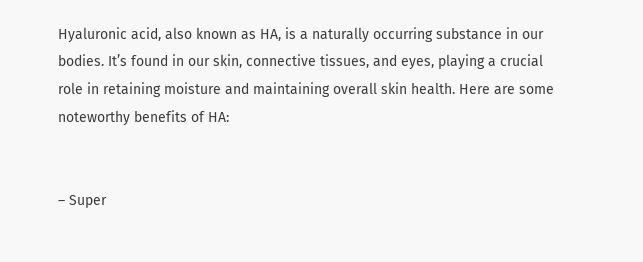Hyaluronic acid, also known as HA, is a naturally occurring substance in our bodies. It’s found in our skin, connective tissues, and eyes, playing a crucial role in retaining moisture and maintaining overall skin health. Here are some noteworthy benefits of HA:


– Super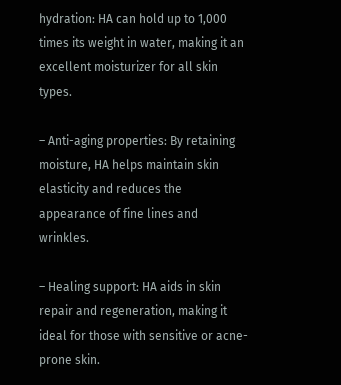hydration: HA can hold up to 1,000 times its weight in water, making it an excellent moisturizer for all skin types.

– Anti-aging properties: By retaining moisture, HA helps maintain skin elasticity and reduces the appearance of fine lines and wrinkles.

– Healing support: HA aids in skin repair and regeneration, making it ideal for those with sensitive or acne-prone skin.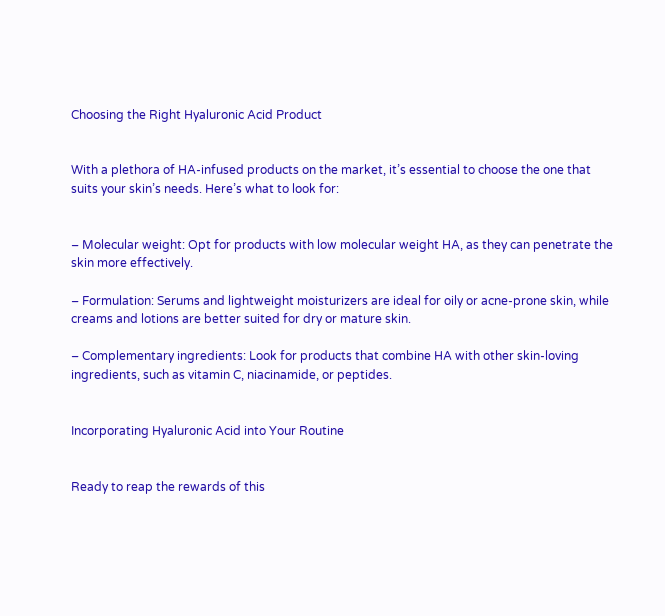Choosing the Right Hyaluronic Acid Product


With a plethora of HA-infused products on the market, it’s essential to choose the one that suits your skin’s needs. Here’s what to look for:


– Molecular weight: Opt for products with low molecular weight HA, as they can penetrate the skin more effectively.

– Formulation: Serums and lightweight moisturizers are ideal for oily or acne-prone skin, while creams and lotions are better suited for dry or mature skin.

– Complementary ingredients: Look for products that combine HA with other skin-loving ingredients, such as vitamin C, niacinamide, or peptides.


Incorporating Hyaluronic Acid into Your Routine


Ready to reap the rewards of this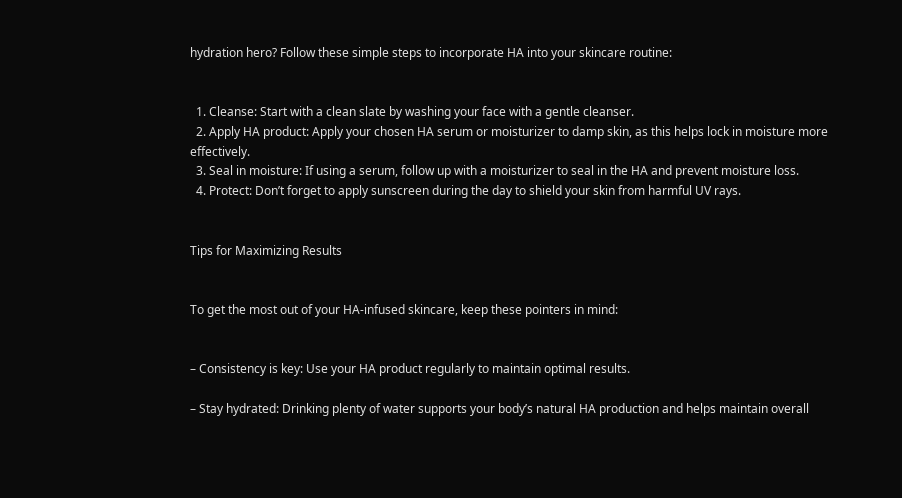hydration hero? Follow these simple steps to incorporate HA into your skincare routine:


  1. Cleanse: Start with a clean slate by washing your face with a gentle cleanser.
  2. Apply HA product: Apply your chosen HA serum or moisturizer to damp skin, as this helps lock in moisture more effectively.
  3. Seal in moisture: If using a serum, follow up with a moisturizer to seal in the HA and prevent moisture loss.
  4. Protect: Don’t forget to apply sunscreen during the day to shield your skin from harmful UV rays.


Tips for Maximizing Results


To get the most out of your HA-infused skincare, keep these pointers in mind:


– Consistency is key: Use your HA product regularly to maintain optimal results.

– Stay hydrated: Drinking plenty of water supports your body’s natural HA production and helps maintain overall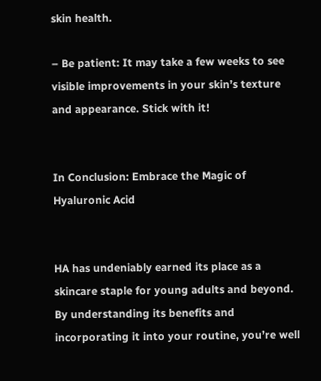skin health.

– Be patient: It may take a few weeks to see visible improvements in your skin’s texture and appearance. Stick with it!


In Conclusion: Embrace the Magic of Hyaluronic Acid


HA has undeniably earned its place as a skincare staple for young adults and beyond. By understanding its benefits and incorporating it into your routine, you’re well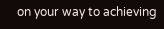on your way to achieving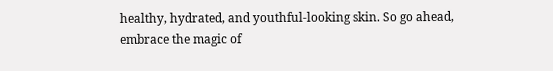healthy, hydrated, and youthful-looking skin. So go ahead, embrace the magic of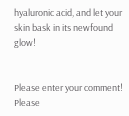hyaluronic acid, and let your skin bask in its newfound glow!


Please enter your comment!
Please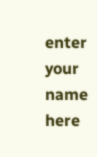enter your name here